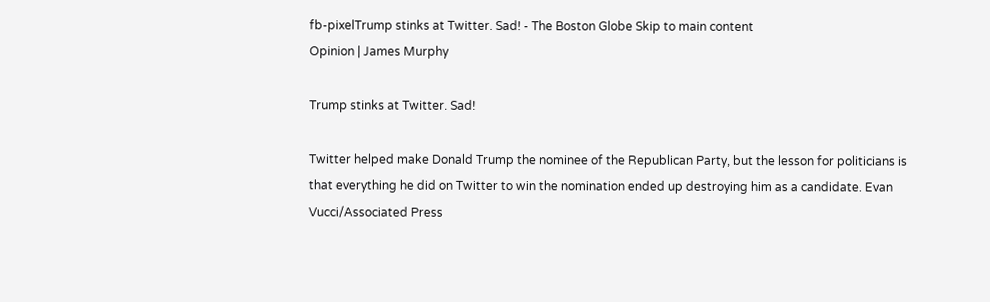fb-pixelTrump stinks at Twitter. Sad! - The Boston Globe Skip to main content
Opinion | James Murphy

Trump stinks at Twitter. Sad!

Twitter helped make Donald Trump the nominee of the Republican Party, but the lesson for politicians is that everything he did on Twitter to win the nomination ended up destroying him as a candidate. Evan Vucci/Associated Press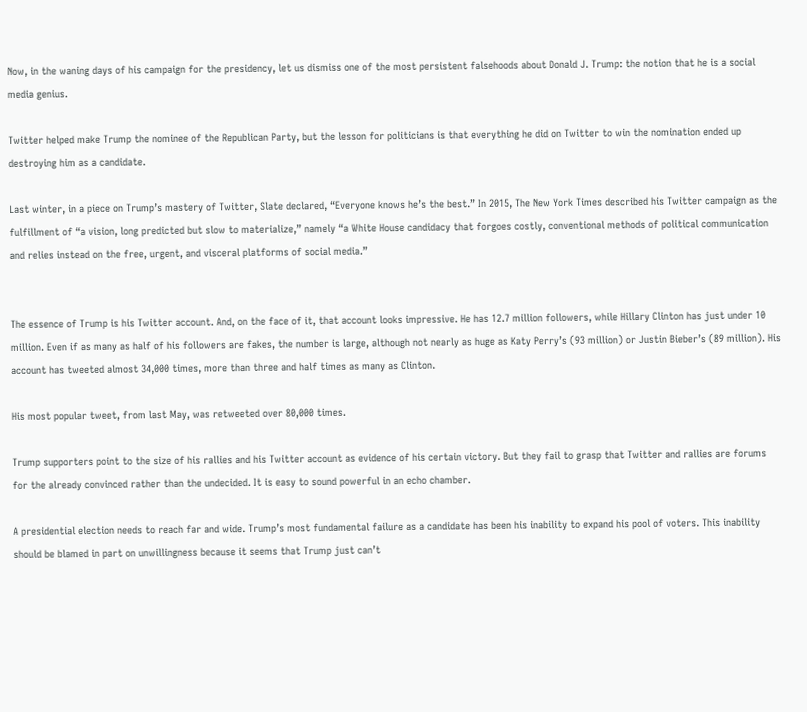Now, in the waning days of his campaign for the presidency, let us dismiss one of the most persistent falsehoods about Donald J. Trump: the notion that he is a social media genius.

Twitter helped make Trump the nominee of the Republican Party, but the lesson for politicians is that everything he did on Twitter to win the nomination ended up destroying him as a candidate.

Last winter, in a piece on Trump’s mastery of Twitter, Slate declared, “Everyone knows he’s the best.” In 2015, The New York Times described his Twitter campaign as the fulfillment of “a vision, long predicted but slow to materialize,” namely “a White House candidacy that forgoes costly, conventional methods of political communication and relies instead on the free, urgent, and visceral platforms of social media.”


The essence of Trump is his Twitter account. And, on the face of it, that account looks impressive. He has 12.7 million followers, while Hillary Clinton has just under 10 million. Even if as many as half of his followers are fakes, the number is large, although not nearly as huge as Katy Perry’s (93 million) or Justin Bieber’s (89 million). His account has tweeted almost 34,000 times, more than three and half times as many as Clinton.

His most popular tweet, from last May, was retweeted over 80,000 times.

Trump supporters point to the size of his rallies and his Twitter account as evidence of his certain victory. But they fail to grasp that Twitter and rallies are forums for the already convinced rather than the undecided. It is easy to sound powerful in an echo chamber.

A presidential election needs to reach far and wide. Trump’s most fundamental failure as a candidate has been his inability to expand his pool of voters. This inability should be blamed in part on unwillingness because it seems that Trump just can’t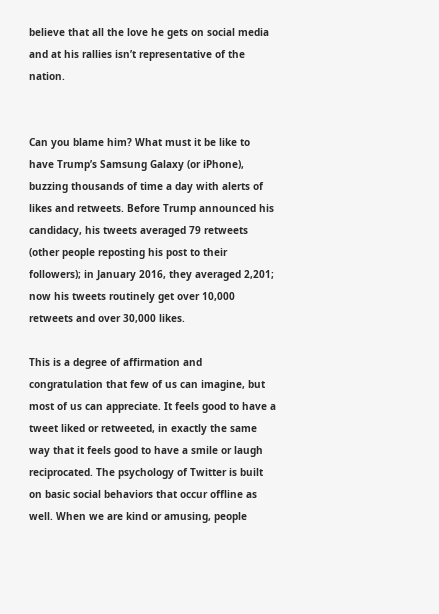believe that all the love he gets on social media and at his rallies isn’t representative of the nation.


Can you blame him? What must it be like to have Trump’s Samsung Galaxy (or iPhone), buzzing thousands of time a day with alerts of likes and retweets. Before Trump announced his candidacy, his tweets averaged 79 retweets (other people reposting his post to their followers); in January 2016, they averaged 2,201; now his tweets routinely get over 10,000 retweets and over 30,000 likes.

This is a degree of affirmation and congratulation that few of us can imagine, but most of us can appreciate. It feels good to have a tweet liked or retweeted, in exactly the same way that it feels good to have a smile or laugh reciprocated. The psychology of Twitter is built on basic social behaviors that occur offline as well. When we are kind or amusing, people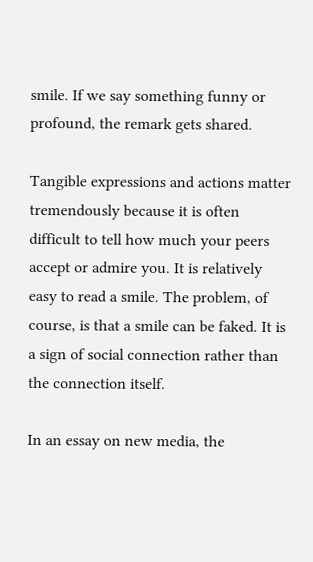smile. If we say something funny or profound, the remark gets shared.

Tangible expressions and actions matter tremendously because it is often difficult to tell how much your peers accept or admire you. It is relatively easy to read a smile. The problem, of course, is that a smile can be faked. It is a sign of social connection rather than the connection itself.

In an essay on new media, the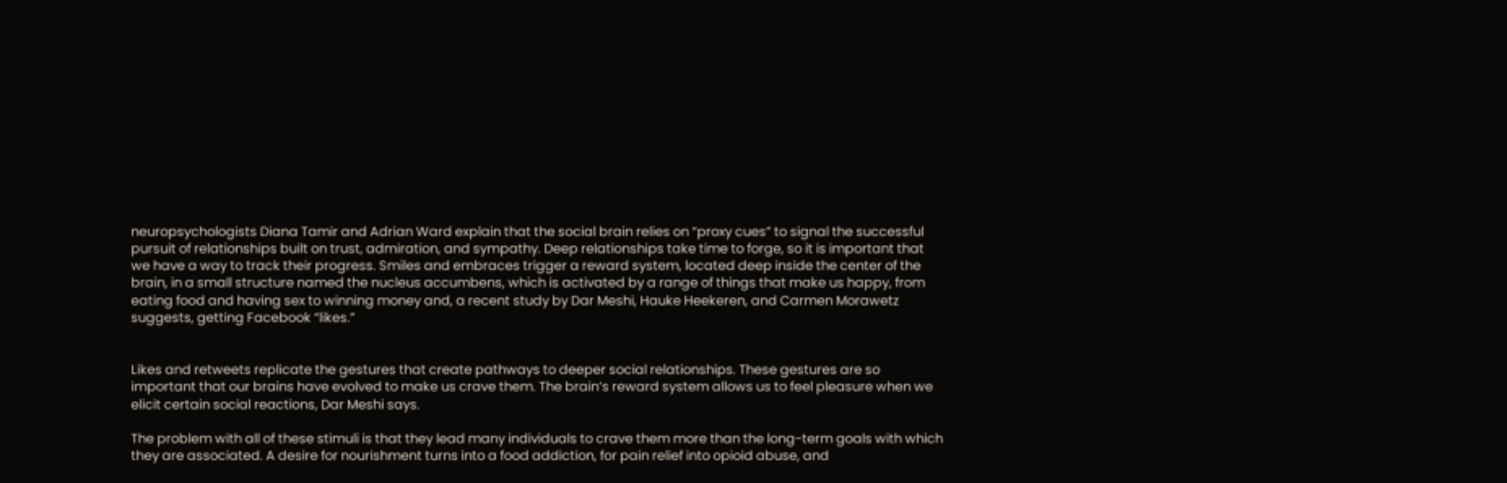neuropsychologists Diana Tamir and Adrian Ward explain that the social brain relies on “proxy cues” to signal the successful pursuit of relationships built on trust, admiration, and sympathy. Deep relationships take time to forge, so it is important that we have a way to track their progress. Smiles and embraces trigger a reward system, located deep inside the center of the brain, in a small structure named the nucleus accumbens, which is activated by a range of things that make us happy, from eating food and having sex to winning money and, a recent study by Dar Meshi, Hauke Heekeren, and Carmen Morawetz suggests, getting Facebook “likes.”


Likes and retweets replicate the gestures that create pathways to deeper social relationships. These gestures are so important that our brains have evolved to make us crave them. The brain’s reward system allows us to feel pleasure when we elicit certain social reactions, Dar Meshi says.

The problem with all of these stimuli is that they lead many individuals to crave them more than the long-term goals with which they are associated. A desire for nourishment turns into a food addiction, for pain relief into opioid abuse, and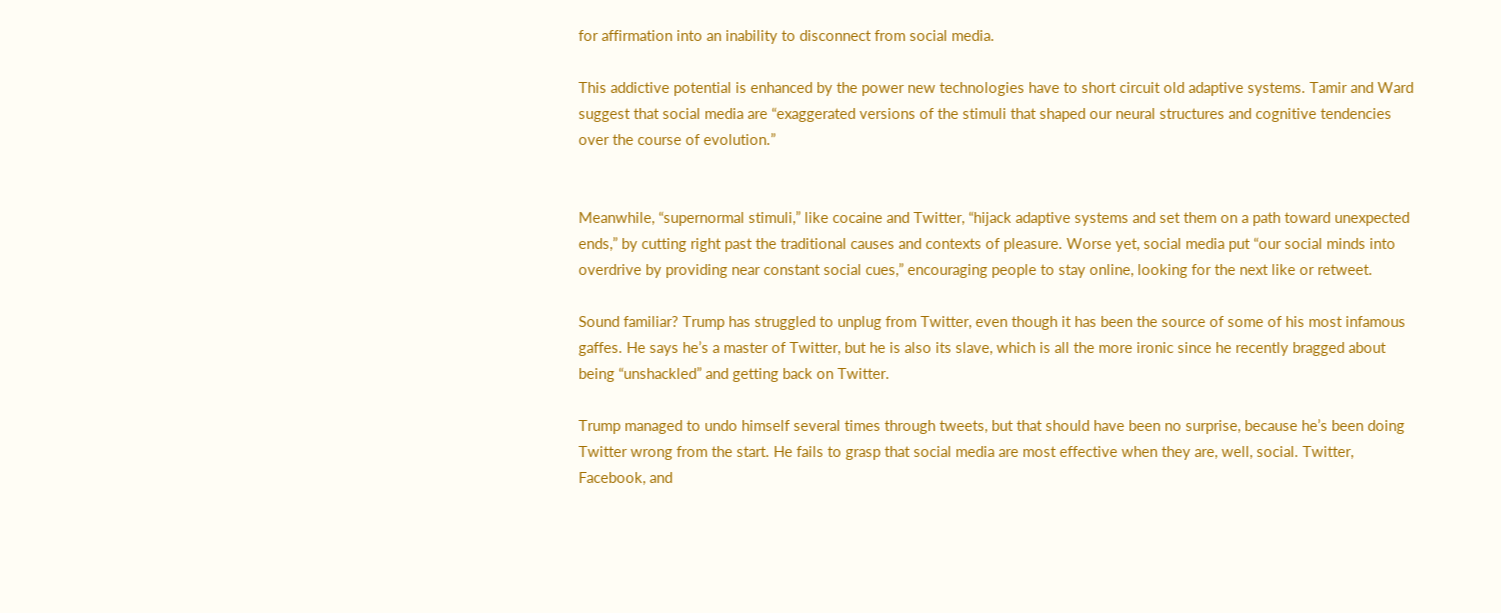for affirmation into an inability to disconnect from social media.

This addictive potential is enhanced by the power new technologies have to short circuit old adaptive systems. Tamir and Ward suggest that social media are “exaggerated versions of the stimuli that shaped our neural structures and cognitive tendencies over the course of evolution.”


Meanwhile, “supernormal stimuli,” like cocaine and Twitter, “hijack adaptive systems and set them on a path toward unexpected ends,” by cutting right past the traditional causes and contexts of pleasure. Worse yet, social media put “our social minds into overdrive by providing near constant social cues,” encouraging people to stay online, looking for the next like or retweet.

Sound familiar? Trump has struggled to unplug from Twitter, even though it has been the source of some of his most infamous gaffes. He says he’s a master of Twitter, but he is also its slave, which is all the more ironic since he recently bragged about being “unshackled” and getting back on Twitter.

Trump managed to undo himself several times through tweets, but that should have been no surprise, because he’s been doing Twitter wrong from the start. He fails to grasp that social media are most effective when they are, well, social. Twitter, Facebook, and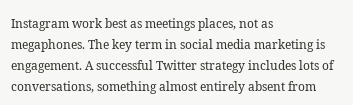Instagram work best as meetings places, not as megaphones. The key term in social media marketing is engagement. A successful Twitter strategy includes lots of conversations, something almost entirely absent from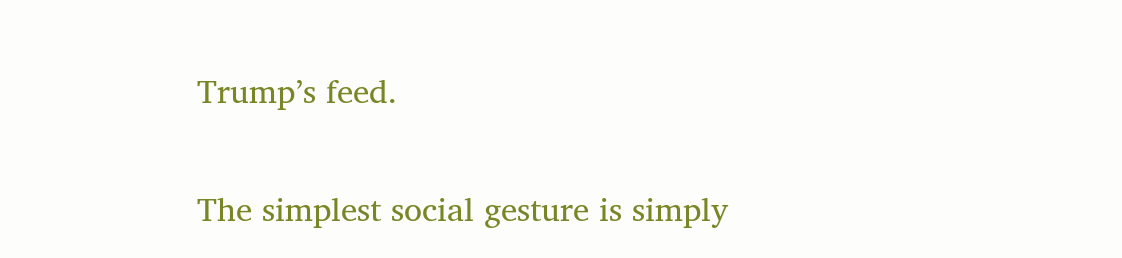Trump’s feed.

The simplest social gesture is simply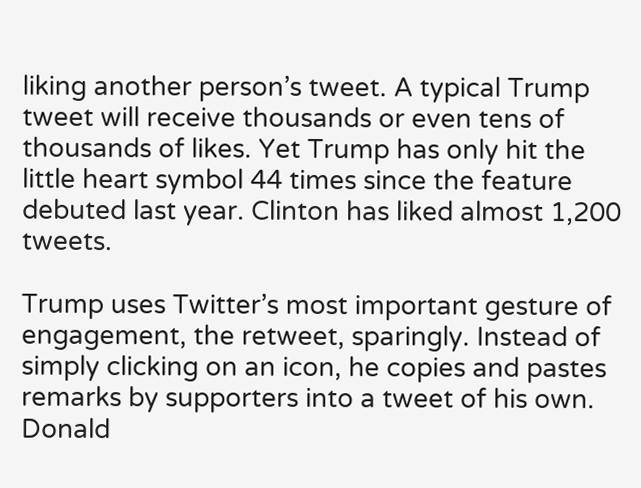liking another person’s tweet. A typical Trump tweet will receive thousands or even tens of thousands of likes. Yet Trump has only hit the little heart symbol 44 times since the feature debuted last year. Clinton has liked almost 1,200 tweets.

Trump uses Twitter’s most important gesture of engagement, the retweet, sparingly. Instead of simply clicking on an icon, he copies and pastes remarks by supporters into a tweet of his own. Donald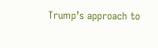Trump’s approach to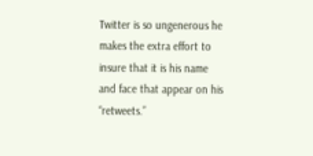Twitter is so ungenerous he makes the extra effort to insure that it is his name and face that appear on his “retweets.”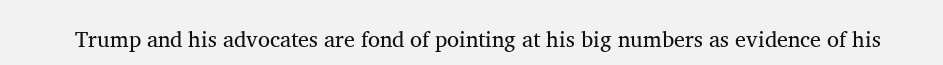Trump and his advocates are fond of pointing at his big numbers as evidence of his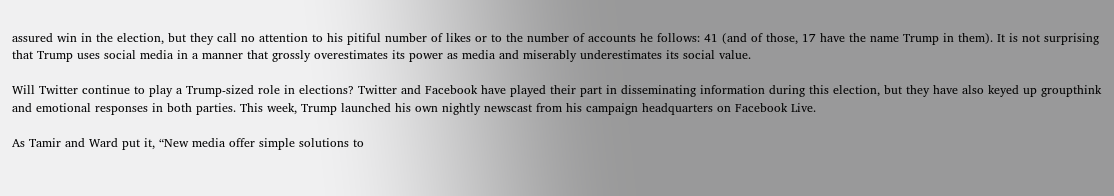assured win in the election, but they call no attention to his pitiful number of likes or to the number of accounts he follows: 41 (and of those, 17 have the name Trump in them). It is not surprising that Trump uses social media in a manner that grossly overestimates its power as media and miserably underestimates its social value.

Will Twitter continue to play a Trump-sized role in elections? Twitter and Facebook have played their part in disseminating information during this election, but they have also keyed up groupthink and emotional responses in both parties. This week, Trump launched his own nightly newscast from his campaign headquarters on Facebook Live.

As Tamir and Ward put it, “New media offer simple solutions to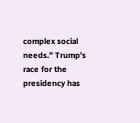complex social needs.” Trump’s race for the presidency has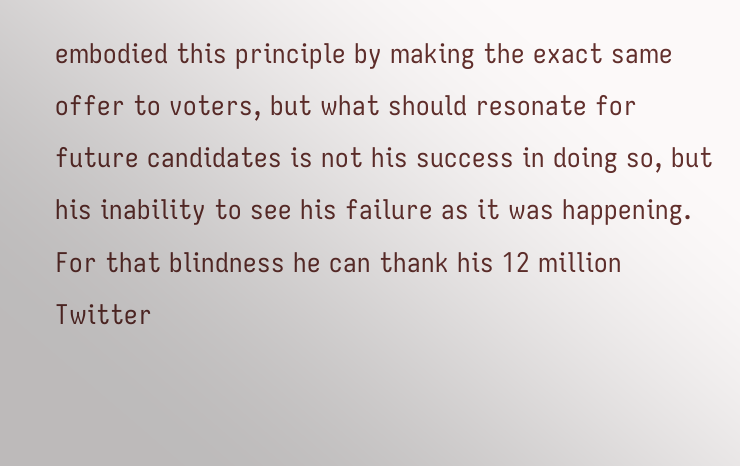embodied this principle by making the exact same offer to voters, but what should resonate for future candidates is not his success in doing so, but his inability to see his failure as it was happening. For that blindness he can thank his 12 million Twitter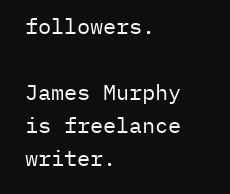followers.

James Murphy is freelance writer.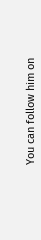You can follow him on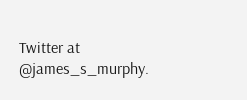Twitter at @james_s_murphy.